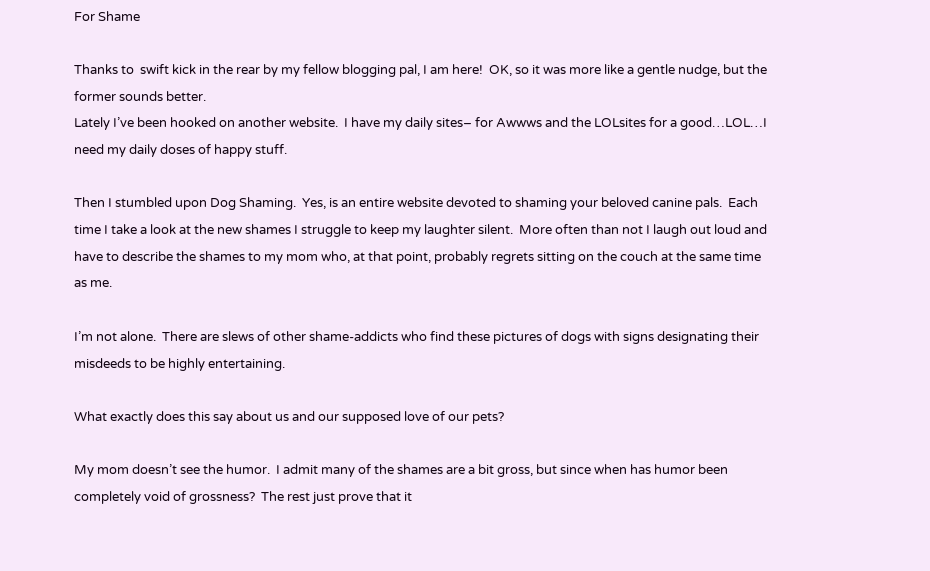For Shame

Thanks to  swift kick in the rear by my fellow blogging pal, I am here!  OK, so it was more like a gentle nudge, but the former sounds better.
Lately I’ve been hooked on another website.  I have my daily sites– for Awwws and the LOLsites for a good…LOL…I need my daily doses of happy stuff.

Then I stumbled upon Dog Shaming.  Yes, is an entire website devoted to shaming your beloved canine pals.  Each time I take a look at the new shames I struggle to keep my laughter silent.  More often than not I laugh out loud and have to describe the shames to my mom who, at that point, probably regrets sitting on the couch at the same time as me.

I’m not alone.  There are slews of other shame-addicts who find these pictures of dogs with signs designating their misdeeds to be highly entertaining.

What exactly does this say about us and our supposed love of our pets?

My mom doesn’t see the humor.  I admit many of the shames are a bit gross, but since when has humor been completely void of grossness?  The rest just prove that it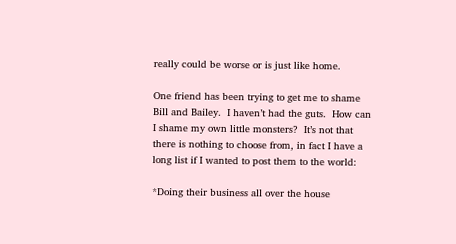really could be worse or is just like home.

One friend has been trying to get me to shame Bill and Bailey.  I haven’t had the guts.  How can I shame my own little monsters?  It’s not that there is nothing to choose from, in fact I have a long list if I wanted to post them to the world:

*Doing their business all over the house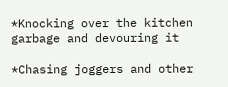*Knocking over the kitchen garbage and devouring it

*Chasing joggers and other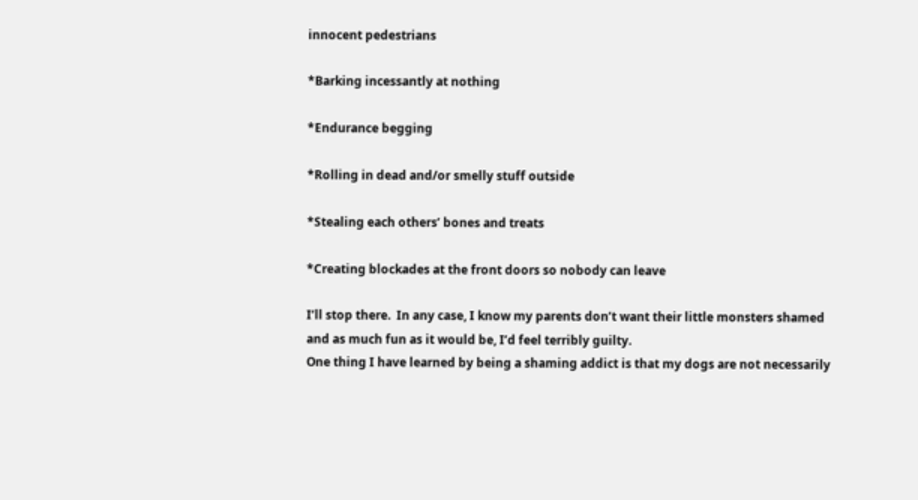innocent pedestrians

*Barking incessantly at nothing

*Endurance begging

*Rolling in dead and/or smelly stuff outside

*Stealing each others’ bones and treats

*Creating blockades at the front doors so nobody can leave

I’ll stop there.  In any case, I know my parents don’t want their little monsters shamed and as much fun as it would be, I’d feel terribly guilty.
One thing I have learned by being a shaming addict is that my dogs are not necessarily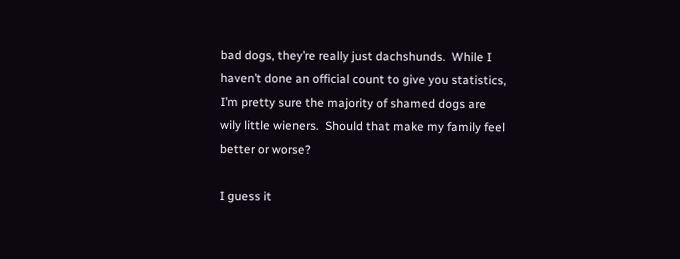bad dogs, they’re really just dachshunds.  While I haven’t done an official count to give you statistics, I’m pretty sure the majority of shamed dogs are wily little wieners.  Should that make my family feel better or worse?

I guess it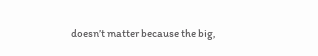doesn’t matter because the big,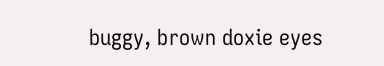buggy, brown doxie eyes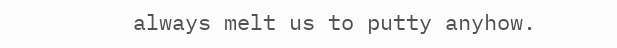always melt us to putty anyhow.